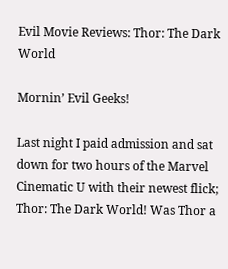Evil Movie Reviews: Thor: The Dark World

Mornin’ Evil Geeks!

Last night I paid admission and sat down for two hours of the Marvel Cinematic U with their newest flick; Thor: The Dark World! Was Thor a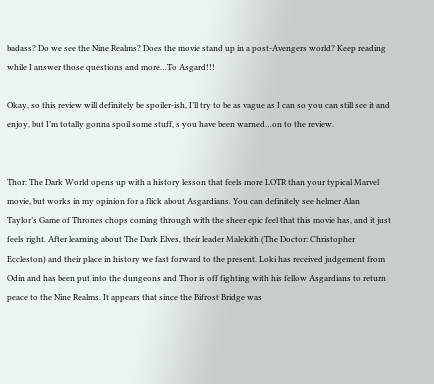badass? Do we see the Nine Realms? Does the movie stand up in a post-Avengers world? Keep reading while I answer those questions and more…To Asgard!!!

Okay, so this review will definitely be spoiler-ish, I’ll try to be as vague as I can so you can still see it and enjoy, but I’m totally gonna spoil some stuff, s you have been warned…on to the review.


Thor: The Dark World opens up with a history lesson that feels more LOTR than your typical Marvel movie, but works in my opinion for a flick about Asgardians. You can definitely see helmer Alan Taylor’s Game of Thrones chops coming through with the sheer epic feel that this movie has, and it just feels right. After learning about The Dark Elves, their leader Malekith (The Doctor: Christopher Eccleston) and their place in history we fast forward to the present. Loki has received judgement from Odin and has been put into the dungeons and Thor is off fighting with his fellow Asgardians to return peace to the Nine Realms. It appears that since the Bifrost Bridge was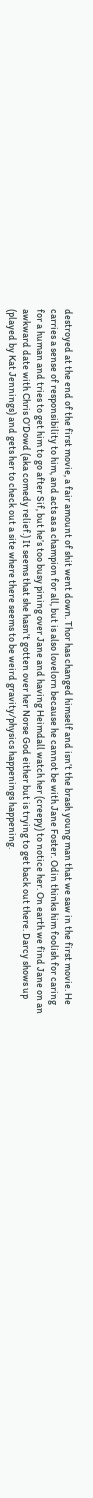destroyed at the end of the first movie, a fair amount of shit went down. Thor has changed himself and isn’t the brash young man that we saw in the first movie. He carries a sense of responsibility to him, and acts as a champion for all, but is also lovelorn because he cannot be with Jane Foster. Odin thinks him foolish for caring for a human and tries to get him to go after Sif, but he’s too busy pining over Jane and having Heimdall watch her (creepy) to notice her. On earth we find Jane on an awkward date with Chris O’Dowd (aka comedy relief.) It seems that she hasn’t gotten over her Norse God either but is trying to get back out there. Darcy shows up (played by Kat Jennings) and gets her to check out a site where there seems to be weird gravity/physics happenings happening.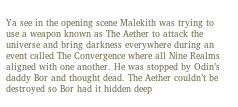Ya see in the opening scene Malekith was trying to use a weapon known as The Aether to attack the universe and bring darkness everywhere during an event called The Convergence where all Nine Realms aligned with one another. He was stopped by Odin’s daddy Bor and thought dead. The Aether couldn’t be destroyed so Bor had it hidden deep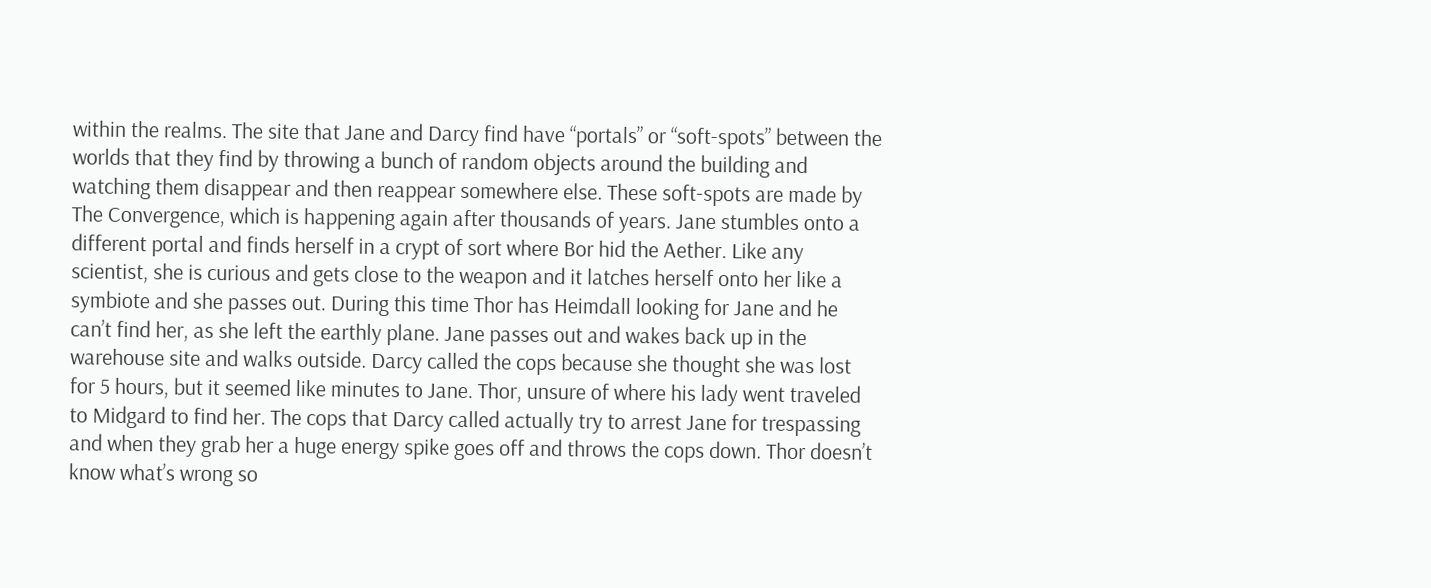within the realms. The site that Jane and Darcy find have “portals” or “soft-spots” between the worlds that they find by throwing a bunch of random objects around the building and watching them disappear and then reappear somewhere else. These soft-spots are made by The Convergence, which is happening again after thousands of years. Jane stumbles onto a different portal and finds herself in a crypt of sort where Bor hid the Aether. Like any scientist, she is curious and gets close to the weapon and it latches herself onto her like a symbiote and she passes out. During this time Thor has Heimdall looking for Jane and he can’t find her, as she left the earthly plane. Jane passes out and wakes back up in the warehouse site and walks outside. Darcy called the cops because she thought she was lost for 5 hours, but it seemed like minutes to Jane. Thor, unsure of where his lady went traveled to Midgard to find her. The cops that Darcy called actually try to arrest Jane for trespassing and when they grab her a huge energy spike goes off and throws the cops down. Thor doesn’t know what’s wrong so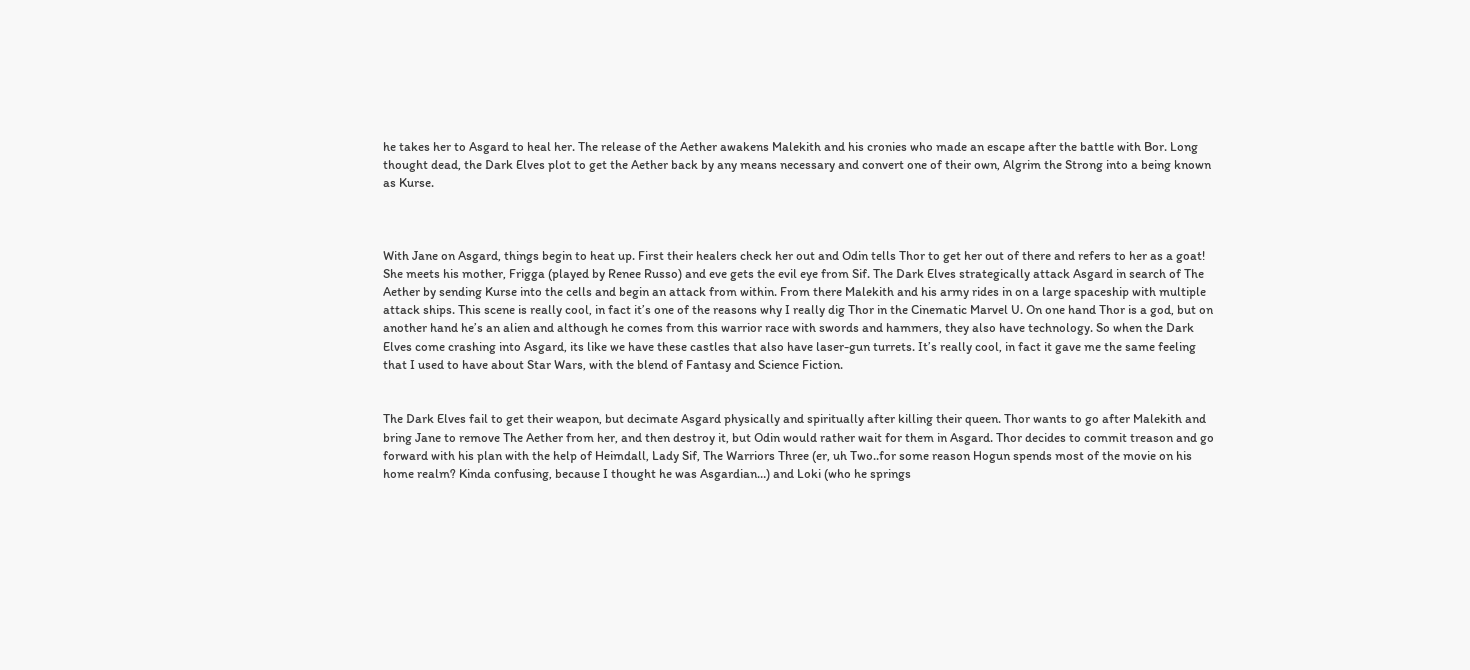he takes her to Asgard to heal her. The release of the Aether awakens Malekith and his cronies who made an escape after the battle with Bor. Long thought dead, the Dark Elves plot to get the Aether back by any means necessary and convert one of their own, Algrim the Strong into a being known as Kurse.



With Jane on Asgard, things begin to heat up. First their healers check her out and Odin tells Thor to get her out of there and refers to her as a goat! She meets his mother, Frigga (played by Renee Russo) and eve gets the evil eye from Sif. The Dark Elves strategically attack Asgard in search of The Aether by sending Kurse into the cells and begin an attack from within. From there Malekith and his army rides in on a large spaceship with multiple attack ships. This scene is really cool, in fact it’s one of the reasons why I really dig Thor in the Cinematic Marvel U. On one hand Thor is a god, but on another hand he’s an alien and although he comes from this warrior race with swords and hammers, they also have technology. So when the Dark Elves come crashing into Asgard, its like we have these castles that also have laser-gun turrets. It’s really cool, in fact it gave me the same feeling that I used to have about Star Wars, with the blend of Fantasy and Science Fiction.


The Dark Elves fail to get their weapon, but decimate Asgard physically and spiritually after killing their queen. Thor wants to go after Malekith and bring Jane to remove The Aether from her, and then destroy it, but Odin would rather wait for them in Asgard. Thor decides to commit treason and go forward with his plan with the help of Heimdall, Lady Sif, The Warriors Three (er, uh Two..for some reason Hogun spends most of the movie on his home realm? Kinda confusing, because I thought he was Asgardian…) and Loki (who he springs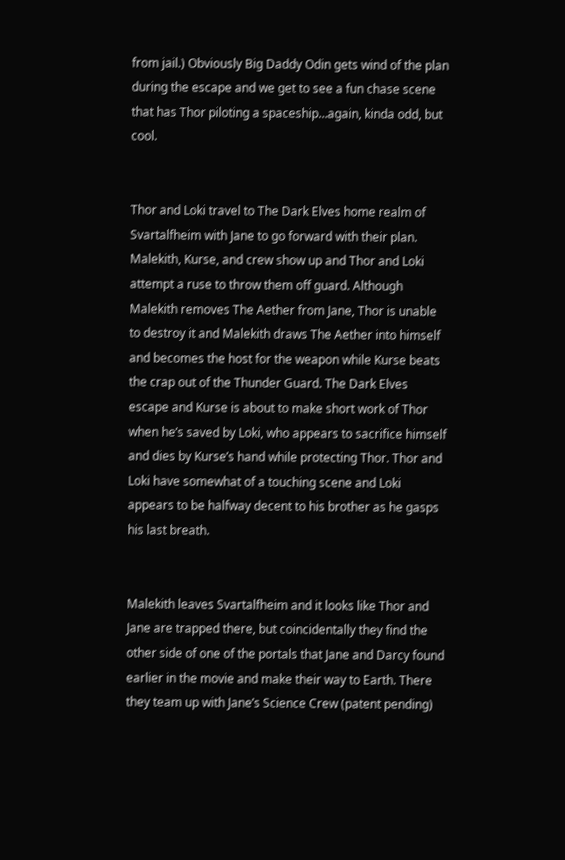from jail.) Obviously Big Daddy Odin gets wind of the plan during the escape and we get to see a fun chase scene that has Thor piloting a spaceship…again, kinda odd, but cool.


Thor and Loki travel to The Dark Elves home realm of Svartalfheim with Jane to go forward with their plan. Malekith, Kurse, and crew show up and Thor and Loki attempt a ruse to throw them off guard. Although Malekith removes The Aether from Jane, Thor is unable to destroy it and Malekith draws The Aether into himself and becomes the host for the weapon while Kurse beats the crap out of the Thunder Guard. The Dark Elves escape and Kurse is about to make short work of Thor when he’s saved by Loki, who appears to sacrifice himself and dies by Kurse’s hand while protecting Thor. Thor and Loki have somewhat of a touching scene and Loki appears to be halfway decent to his brother as he gasps his last breath.


Malekith leaves Svartalfheim and it looks like Thor and Jane are trapped there, but coincidentally they find the other side of one of the portals that Jane and Darcy found earlier in the movie and make their way to Earth. There they team up with Jane’s Science Crew (patent pending)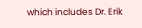which includes Dr. Erik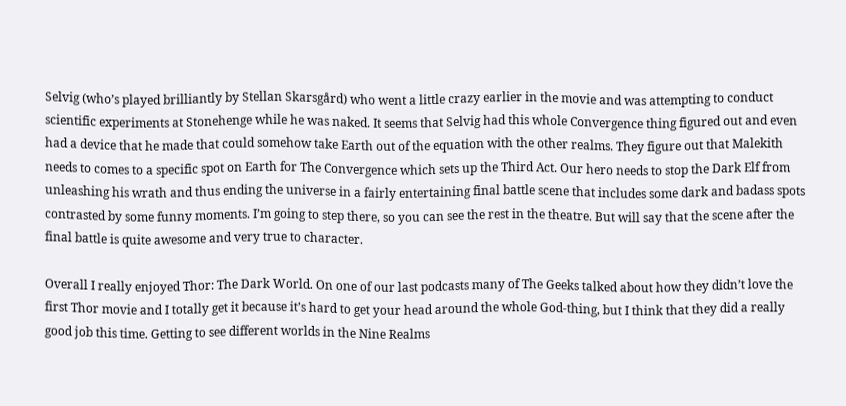Selvig (who’s played brilliantly by Stellan Skarsgård) who went a little crazy earlier in the movie and was attempting to conduct scientific experiments at Stonehenge while he was naked. It seems that Selvig had this whole Convergence thing figured out and even had a device that he made that could somehow take Earth out of the equation with the other realms. They figure out that Malekith needs to comes to a specific spot on Earth for The Convergence which sets up the Third Act. Our hero needs to stop the Dark Elf from unleashing his wrath and thus ending the universe in a fairly entertaining final battle scene that includes some dark and badass spots contrasted by some funny moments. I’m going to step there, so you can see the rest in the theatre. But will say that the scene after the final battle is quite awesome and very true to character.

Overall I really enjoyed Thor: The Dark World. On one of our last podcasts many of The Geeks talked about how they didn’t love the first Thor movie and I totally get it because it’s hard to get your head around the whole God-thing, but I think that they did a really good job this time. Getting to see different worlds in the Nine Realms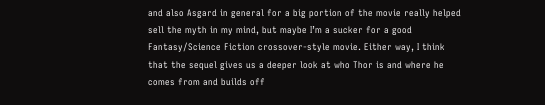and also Asgard in general for a big portion of the movie really helped sell the myth in my mind, but maybe I’m a sucker for a good Fantasy/Science Fiction crossover-style movie. Either way, I think that the sequel gives us a deeper look at who Thor is and where he comes from and builds off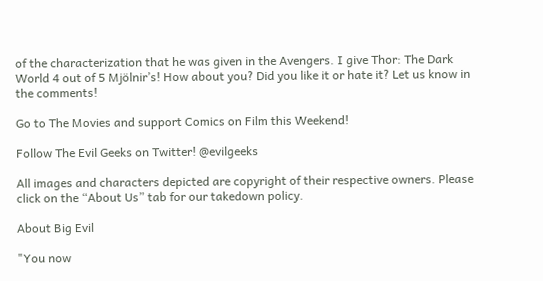of the characterization that he was given in the Avengers. I give Thor: The Dark World 4 out of 5 Mjölnir’s! How about you? Did you like it or hate it? Let us know in the comments!

Go to The Movies and support Comics on Film this Weekend!

Follow The Evil Geeks on Twitter! @evilgeeks

All images and characters depicted are copyright of their respective owners. Please click on the “About Us” tab for our takedown policy.

About Big Evil

"You now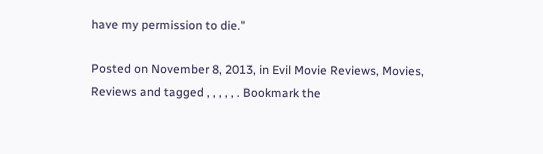have my permission to die."

Posted on November 8, 2013, in Evil Movie Reviews, Movies, Reviews and tagged , , , , , . Bookmark the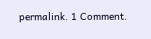permalink. 1 Comment.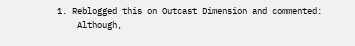1. Reblogged this on Outcast Dimension and commented:
    Although,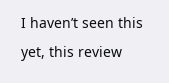I haven’t seen this yet, this review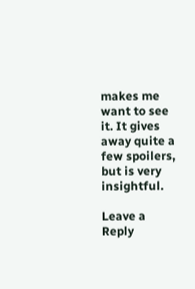makes me want to see it. It gives away quite a few spoilers, but is very insightful.

Leave a Reply